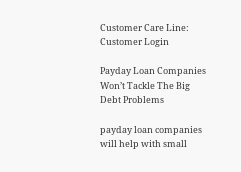Customer Care Line:
Customer Login

Payday Loan Companies Won’t Tackle The Big Debt Problems

payday loan companies will help with small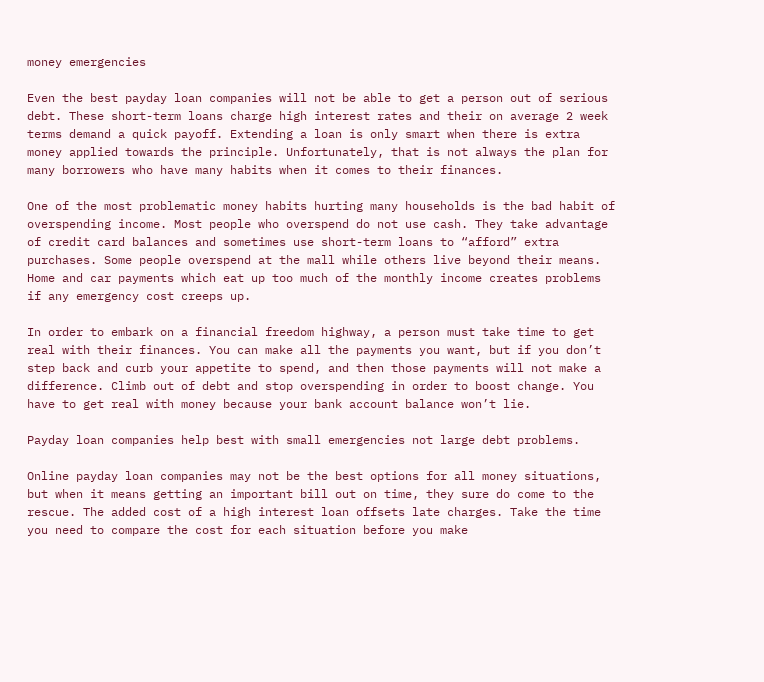money emergencies

Even the best payday loan companies will not be able to get a person out of serious debt. These short-term loans charge high interest rates and their on average 2 week terms demand a quick payoff. Extending a loan is only smart when there is extra money applied towards the principle. Unfortunately, that is not always the plan for many borrowers who have many habits when it comes to their finances.

One of the most problematic money habits hurting many households is the bad habit of overspending income. Most people who overspend do not use cash. They take advantage of credit card balances and sometimes use short-term loans to “afford” extra purchases. Some people overspend at the mall while others live beyond their means. Home and car payments which eat up too much of the monthly income creates problems if any emergency cost creeps up.

In order to embark on a financial freedom highway, a person must take time to get real with their finances. You can make all the payments you want, but if you don’t step back and curb your appetite to spend, and then those payments will not make a difference. Climb out of debt and stop overspending in order to boost change. You have to get real with money because your bank account balance won’t lie.

Payday loan companies help best with small emergencies not large debt problems.

Online payday loan companies may not be the best options for all money situations, but when it means getting an important bill out on time, they sure do come to the rescue. The added cost of a high interest loan offsets late charges. Take the time you need to compare the cost for each situation before you make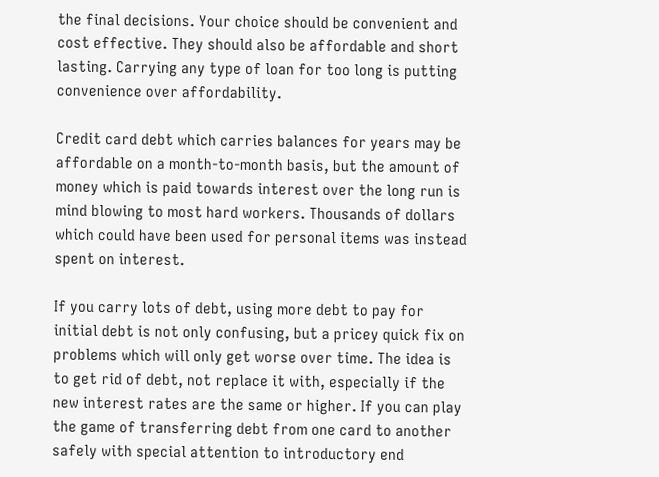the final decisions. Your choice should be convenient and cost effective. They should also be affordable and short lasting. Carrying any type of loan for too long is putting convenience over affordability.

Credit card debt which carries balances for years may be affordable on a month-to-month basis, but the amount of money which is paid towards interest over the long run is mind blowing to most hard workers. Thousands of dollars which could have been used for personal items was instead spent on interest.

If you carry lots of debt, using more debt to pay for initial debt is not only confusing, but a pricey quick fix on problems which will only get worse over time. The idea is to get rid of debt, not replace it with, especially if the new interest rates are the same or higher. If you can play the game of transferring debt from one card to another safely with special attention to introductory end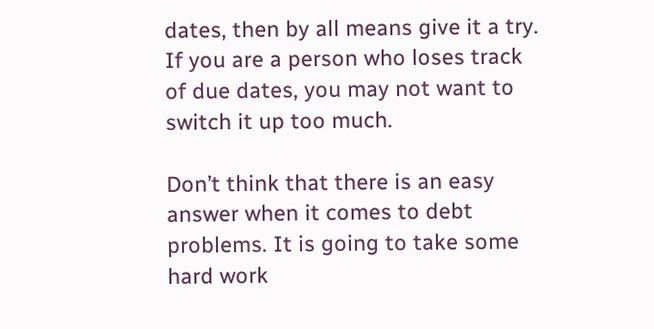dates, then by all means give it a try. If you are a person who loses track of due dates, you may not want to switch it up too much.

Don’t think that there is an easy answer when it comes to debt problems. It is going to take some hard work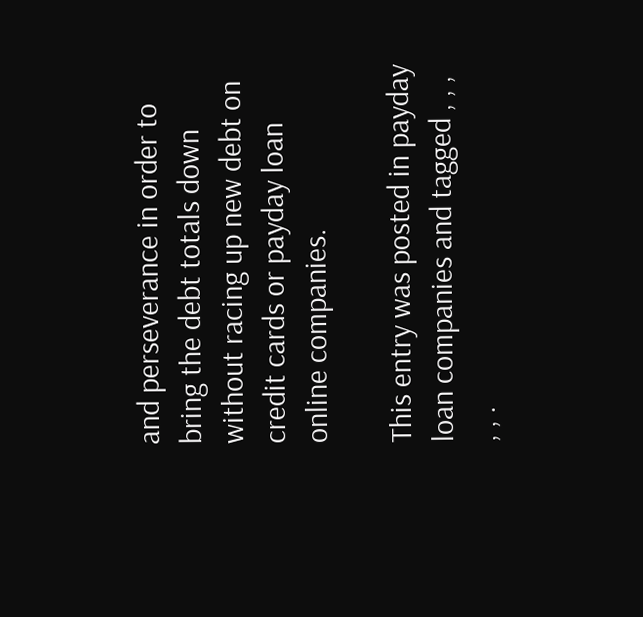and perseverance in order to bring the debt totals down without racing up new debt on credit cards or payday loan online companies.

This entry was posted in payday loan companies and tagged , , , , , .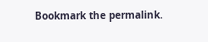Bookmark the permalink.